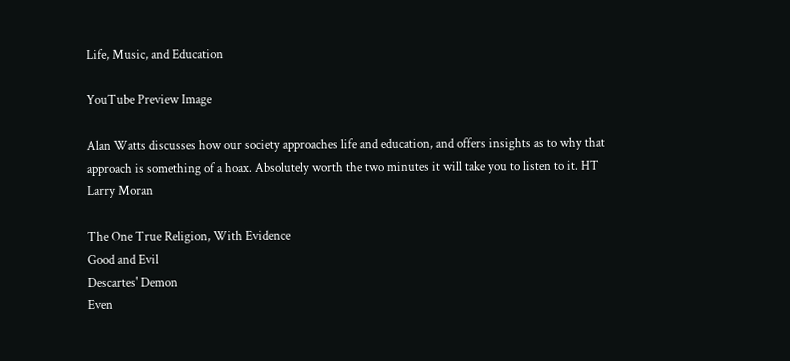Life, Music, and Education

YouTube Preview Image

Alan Watts discusses how our society approaches life and education, and offers insights as to why that approach is something of a hoax. Absolutely worth the two minutes it will take you to listen to it. HT Larry Moran

The One True Religion, With Evidence
Good and Evil
Descartes' Demon
Even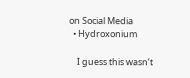on Social Media
  • Hydroxonium

    I guess this wasn’t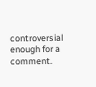controversial enough for a comment.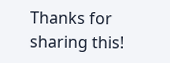Thanks for sharing this!